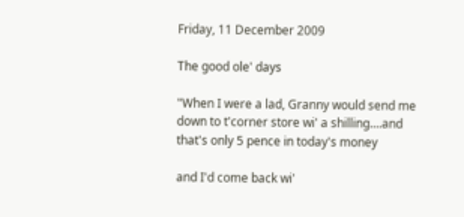Friday, 11 December 2009

The good ole' days

"When I were a lad, Granny would send me down to t'corner store wi' a shilling....and that's only 5 pence in today's money

and I'd come back wi'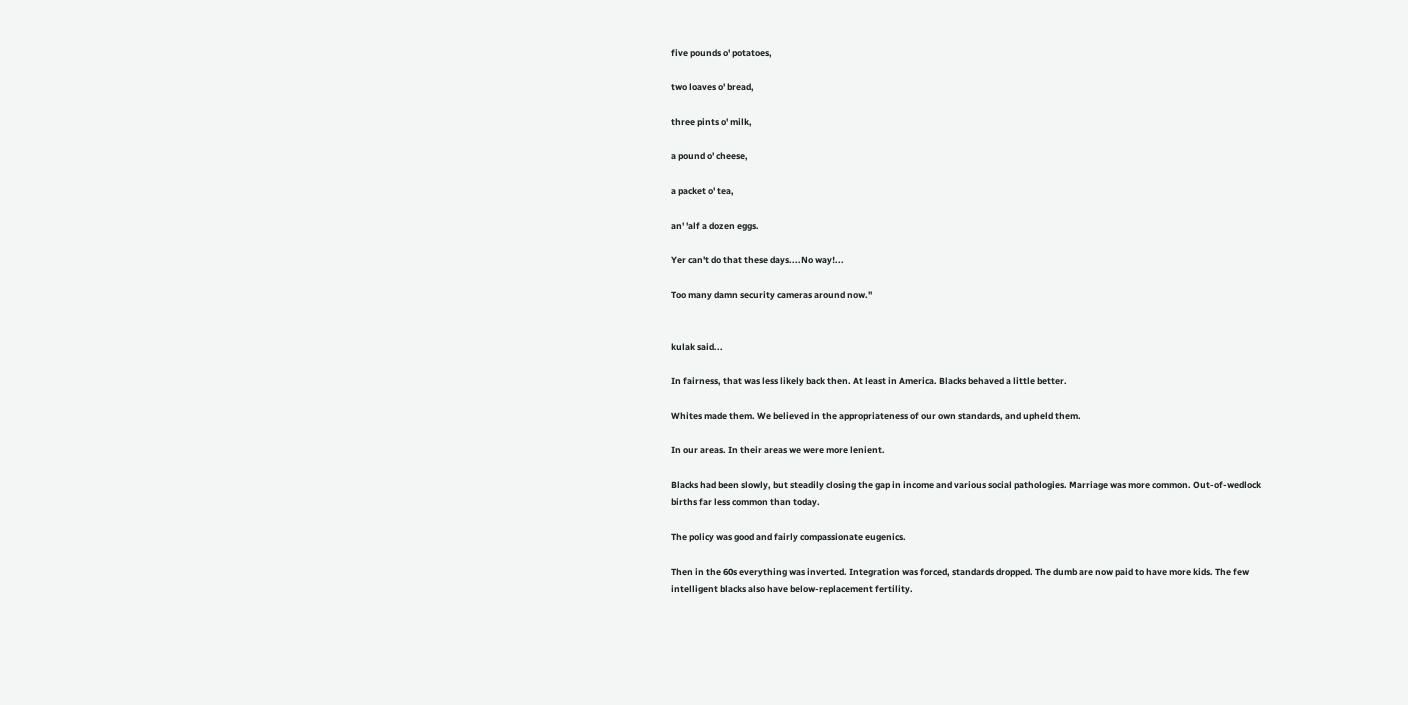five pounds o' potatoes,

two loaves o' bread,

three pints o' milk,

a pound o' cheese,

a packet o' tea,

an' 'alf a dozen eggs.

Yer can't do that these days....No way!...

Too many damn security cameras around now."


kulak said...

In fairness, that was less likely back then. At least in America. Blacks behaved a little better.

Whites made them. We believed in the appropriateness of our own standards, and upheld them.

In our areas. In their areas we were more lenient.

Blacks had been slowly, but steadily closing the gap in income and various social pathologies. Marriage was more common. Out-of-wedlock births far less common than today.

The policy was good and fairly compassionate eugenics.

Then in the 60s everything was inverted. Integration was forced, standards dropped. The dumb are now paid to have more kids. The few intelligent blacks also have below-replacement fertility.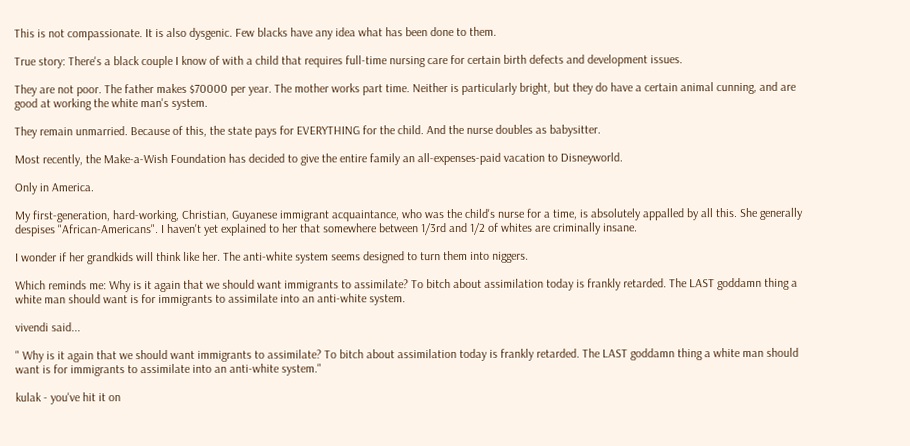This is not compassionate. It is also dysgenic. Few blacks have any idea what has been done to them.

True story: There's a black couple I know of with a child that requires full-time nursing care for certain birth defects and development issues.

They are not poor. The father makes $70000 per year. The mother works part time. Neither is particularly bright, but they do have a certain animal cunning, and are good at working the white man's system.

They remain unmarried. Because of this, the state pays for EVERYTHING for the child. And the nurse doubles as babysitter.

Most recently, the Make-a-Wish Foundation has decided to give the entire family an all-expenses-paid vacation to Disneyworld.

Only in America.

My first-generation, hard-working, Christian, Guyanese immigrant acquaintance, who was the child's nurse for a time, is absolutely appalled by all this. She generally despises "African-Americans". I haven't yet explained to her that somewhere between 1/3rd and 1/2 of whites are criminally insane.

I wonder if her grandkids will think like her. The anti-white system seems designed to turn them into niggers.

Which reminds me: Why is it again that we should want immigrants to assimilate? To bitch about assimilation today is frankly retarded. The LAST goddamn thing a white man should want is for immigrants to assimilate into an anti-white system.

vivendi said...

" Why is it again that we should want immigrants to assimilate? To bitch about assimilation today is frankly retarded. The LAST goddamn thing a white man should want is for immigrants to assimilate into an anti-white system."

kulak - you've hit it on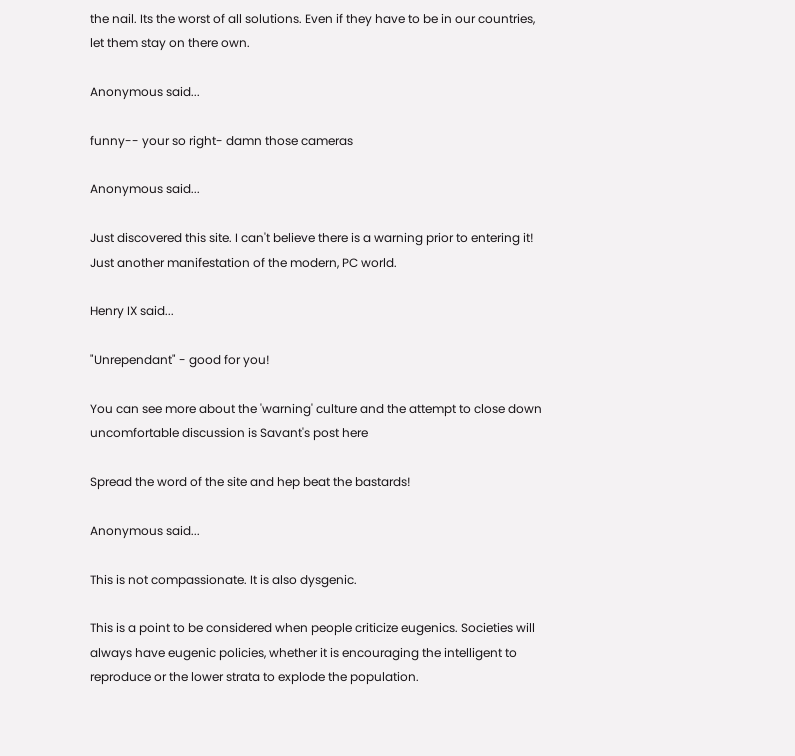the nail. Its the worst of all solutions. Even if they have to be in our countries, let them stay on there own.

Anonymous said...

funny-- your so right- damn those cameras

Anonymous said...

Just discovered this site. I can't believe there is a warning prior to entering it! Just another manifestation of the modern, PC world.

Henry IX said...

"Unrependant" - good for you!

You can see more about the 'warning' culture and the attempt to close down uncomfortable discussion is Savant's post here

Spread the word of the site and hep beat the bastards!

Anonymous said...

This is not compassionate. It is also dysgenic.

This is a point to be considered when people criticize eugenics. Societies will always have eugenic policies, whether it is encouraging the intelligent to reproduce or the lower strata to explode the population.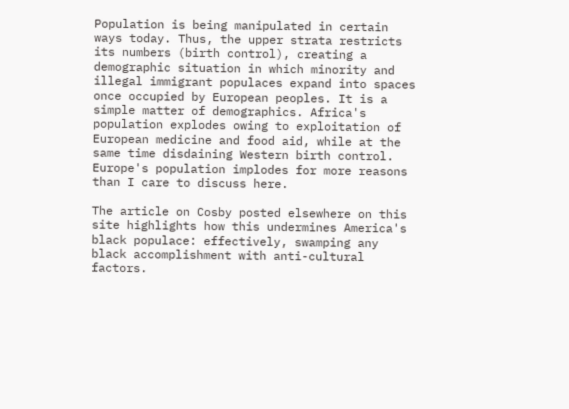Population is being manipulated in certain ways today. Thus, the upper strata restricts its numbers (birth control), creating a demographic situation in which minority and illegal immigrant populaces expand into spaces once occupied by European peoples. It is a simple matter of demographics. Africa's population explodes owing to exploitation of European medicine and food aid, while at the same time disdaining Western birth control. Europe's population implodes for more reasons than I care to discuss here.

The article on Cosby posted elsewhere on this site highlights how this undermines America's black populace: effectively, swamping any black accomplishment with anti-cultural factors.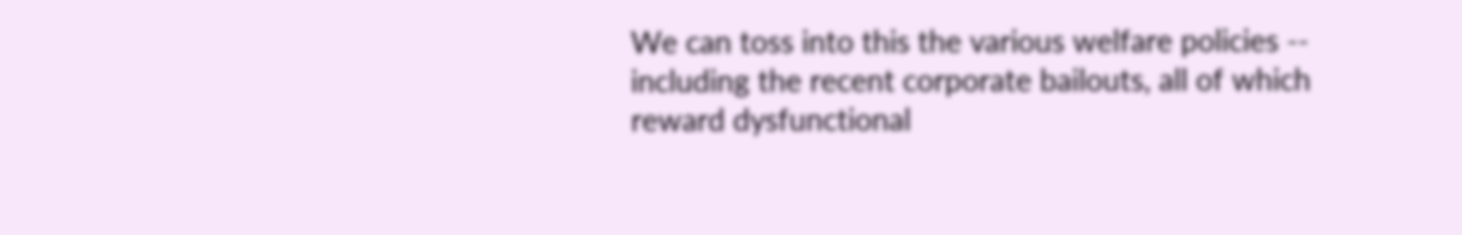We can toss into this the various welfare policies -- including the recent corporate bailouts, all of which reward dysfunctional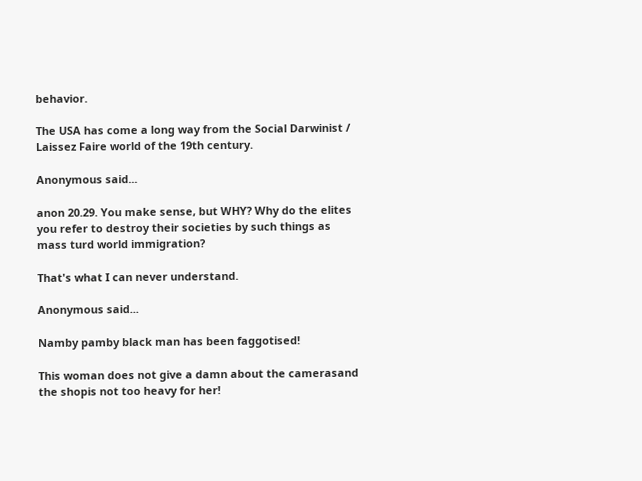behavior.

The USA has come a long way from the Social Darwinist / Laissez Faire world of the 19th century.

Anonymous said...

anon 20.29. You make sense, but WHY? Why do the elites you refer to destroy their societies by such things as mass turd world immigration?

That's what I can never understand.

Anonymous said...

Namby pamby black man has been faggotised!

This woman does not give a damn about the camerasand the shopis not too heavy for her!